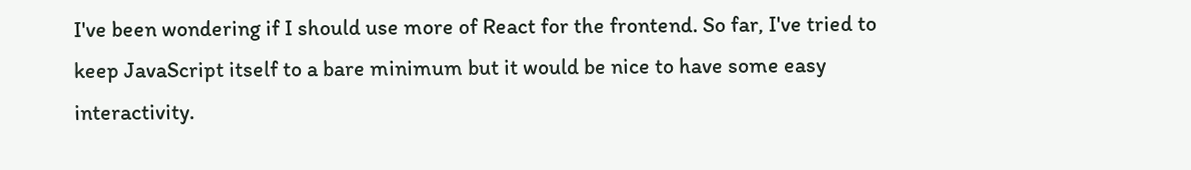I've been wondering if I should use more of React for the frontend. So far, I've tried to keep JavaScript itself to a bare minimum but it would be nice to have some easy interactivity.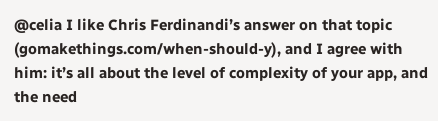@celia I like Chris Ferdinandi’s answer on that topic (gomakethings.com/when-should-y), and I agree with him: it’s all about the level of complexity of your app, and the need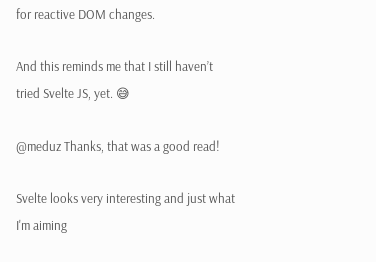for reactive DOM changes.

And this reminds me that I still haven’t tried Svelte JS, yet. 😅

@meduz Thanks, that was a good read!

Svelte looks very interesting and just what I'm aiming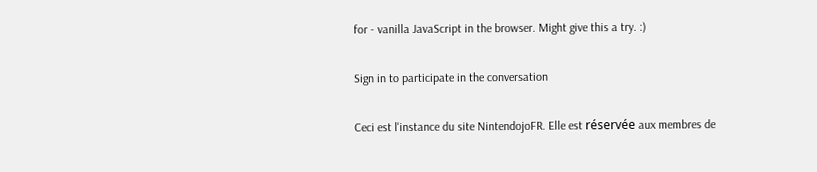for - vanilla JavaScript in the browser. Might give this a try. :)

Sign in to participate in the conversation

Ceci est l'instance du site NintendojoFR. Elle est réservée aux membres de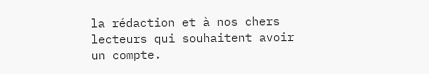la rédaction et à nos chers lecteurs qui souhaitent avoir un compte.